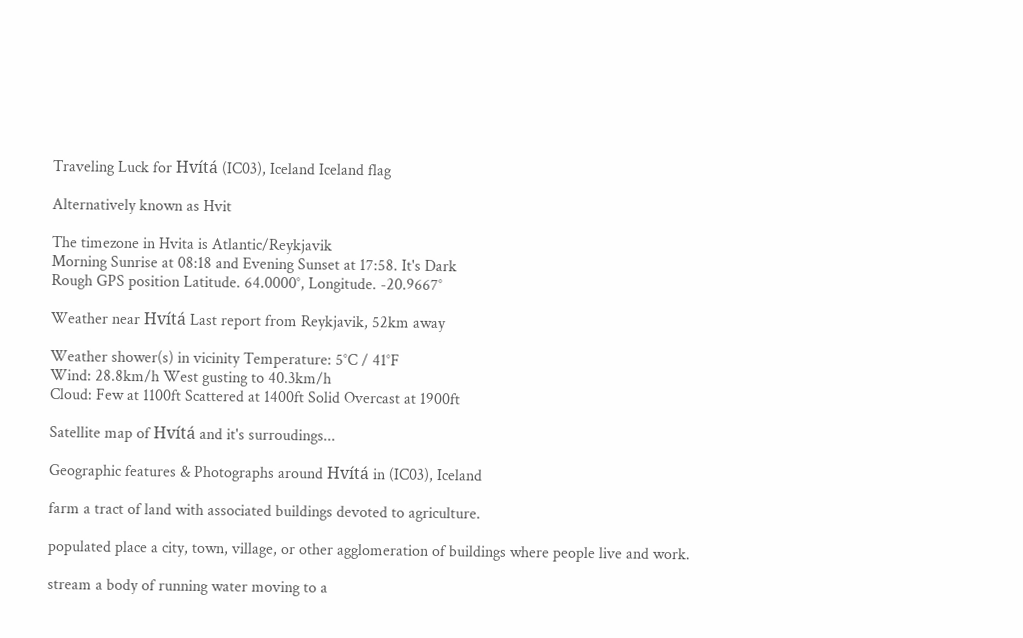Traveling Luck for Hvítá (IC03), Iceland Iceland flag

Alternatively known as Hvit

The timezone in Hvita is Atlantic/Reykjavik
Morning Sunrise at 08:18 and Evening Sunset at 17:58. It's Dark
Rough GPS position Latitude. 64.0000°, Longitude. -20.9667°

Weather near Hvítá Last report from Reykjavik, 52km away

Weather shower(s) in vicinity Temperature: 5°C / 41°F
Wind: 28.8km/h West gusting to 40.3km/h
Cloud: Few at 1100ft Scattered at 1400ft Solid Overcast at 1900ft

Satellite map of Hvítá and it's surroudings...

Geographic features & Photographs around Hvítá in (IC03), Iceland

farm a tract of land with associated buildings devoted to agriculture.

populated place a city, town, village, or other agglomeration of buildings where people live and work.

stream a body of running water moving to a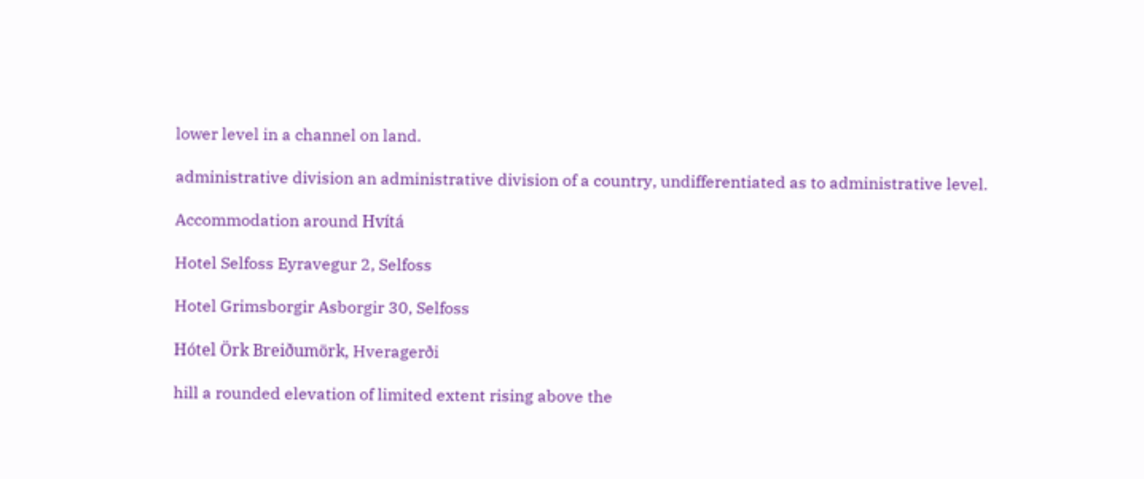lower level in a channel on land.

administrative division an administrative division of a country, undifferentiated as to administrative level.

Accommodation around Hvítá

Hotel Selfoss Eyravegur 2, Selfoss

Hotel Grimsborgir Asborgir 30, Selfoss

Hótel Örk Breiðumörk, Hveragerði

hill a rounded elevation of limited extent rising above the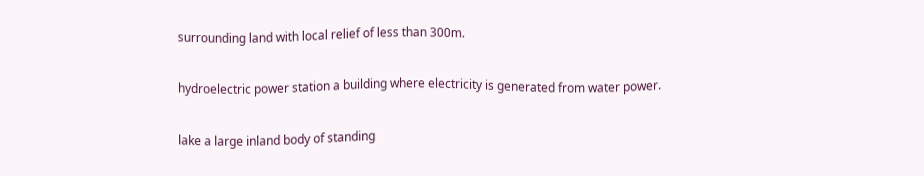surrounding land with local relief of less than 300m.

hydroelectric power station a building where electricity is generated from water power.

lake a large inland body of standing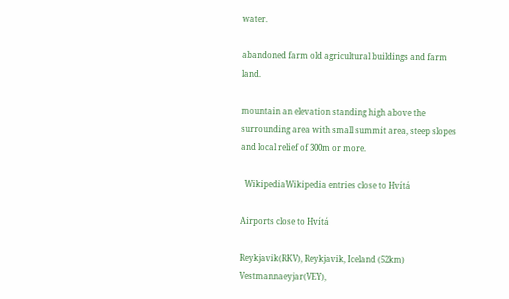water.

abandoned farm old agricultural buildings and farm land.

mountain an elevation standing high above the surrounding area with small summit area, steep slopes and local relief of 300m or more.

  WikipediaWikipedia entries close to Hvítá

Airports close to Hvítá

Reykjavik(RKV), Reykjavik, Iceland (52km)
Vestmannaeyjar(VEY),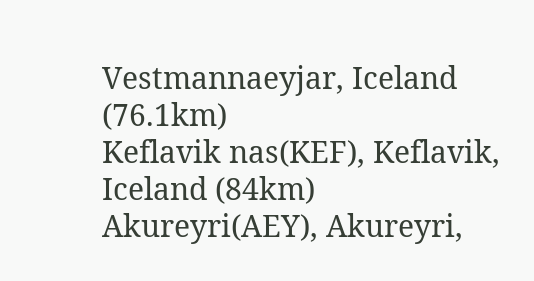Vestmannaeyjar, Iceland (76.1km)
Keflavik nas(KEF), Keflavik, Iceland (84km)
Akureyri(AEY), Akureyri,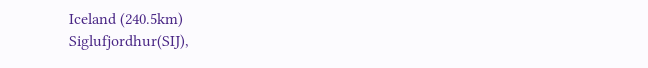Iceland (240.5km)
Siglufjordhur(SIJ),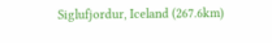Siglufjordur, Iceland (267.6km)